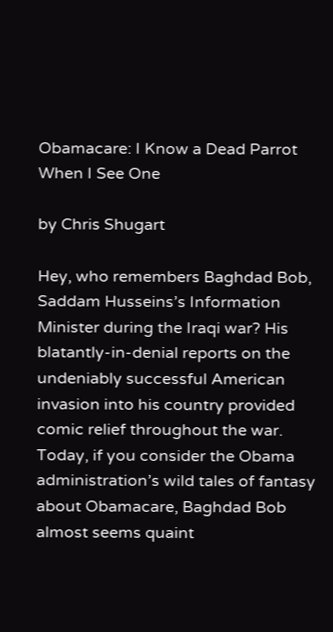Obamacare: I Know a Dead Parrot When I See One

by Chris Shugart

Hey, who remembers Baghdad Bob, Saddam Husseins’s Information Minister during the Iraqi war? His blatantly-in-denial reports on the undeniably successful American invasion into his country provided comic relief throughout the war. Today, if you consider the Obama administration’s wild tales of fantasy about Obamacare, Baghdad Bob almost seems quaint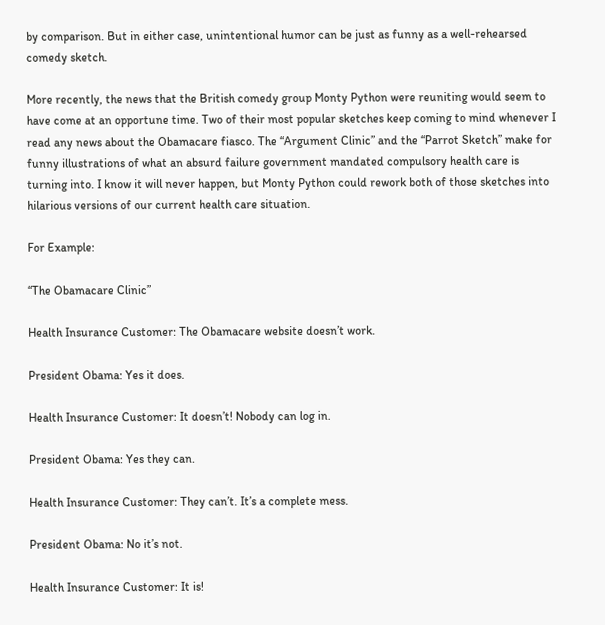by comparison. But in either case, unintentional humor can be just as funny as a well-rehearsed comedy sketch.

More recently, the news that the British comedy group Monty Python were reuniting would seem to have come at an opportune time. Two of their most popular sketches keep coming to mind whenever I read any news about the Obamacare fiasco. The “Argument Clinic” and the “Parrot Sketch” make for funny illustrations of what an absurd failure government mandated compulsory health care is turning into. I know it will never happen, but Monty Python could rework both of those sketches into hilarious versions of our current health care situation.

For Example:

“The Obamacare Clinic”

Health Insurance Customer: The Obamacare website doesn’t work.

President Obama: Yes it does.

Health Insurance Customer: It doesn’t! Nobody can log in.

President Obama: Yes they can.

Health Insurance Customer: They can’t. It’s a complete mess.

President Obama: No it’s not.

Health Insurance Customer: It is!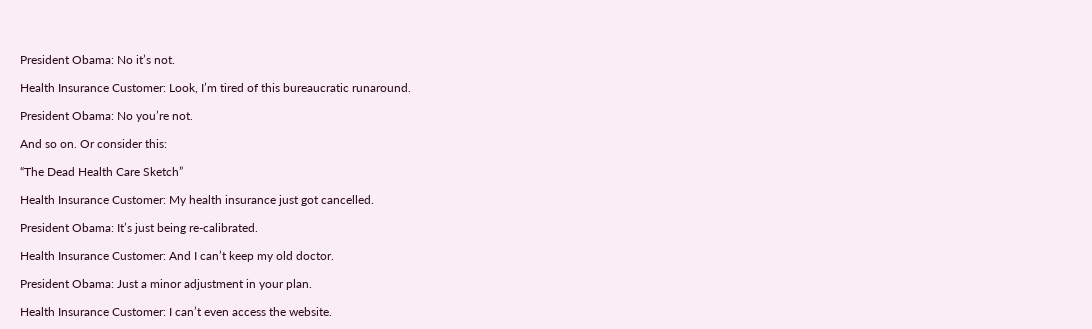President Obama: No it’s not.

Health Insurance Customer: Look, I’m tired of this bureaucratic runaround.

President Obama: No you’re not.

And so on. Or consider this:

“The Dead Health Care Sketch”

Health Insurance Customer: My health insurance just got cancelled.

President Obama: It’s just being re-calibrated.

Health Insurance Customer: And I can’t keep my old doctor.

President Obama: Just a minor adjustment in your plan.

Health Insurance Customer: I can’t even access the website.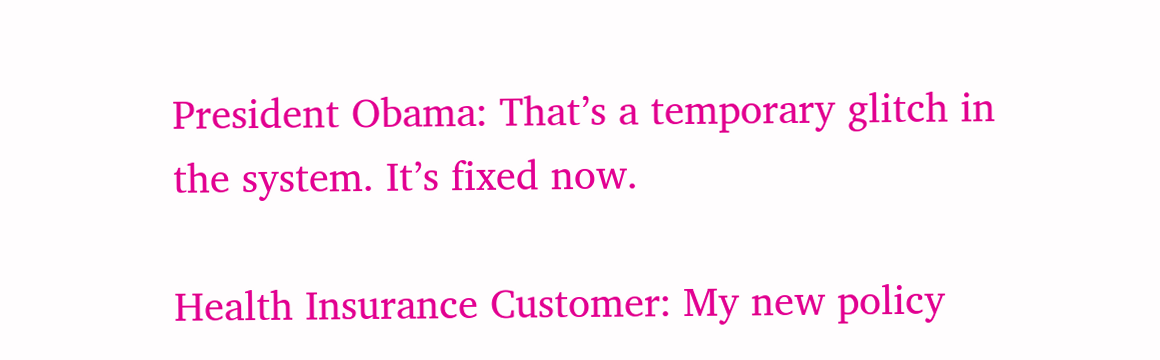President Obama: That’s a temporary glitch in the system. It’s fixed now.

Health Insurance Customer: My new policy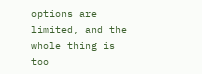options are limited, and the whole thing is too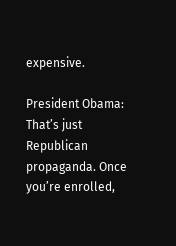expensive.

President Obama: That’s just Republican propaganda. Once you’re enrolled,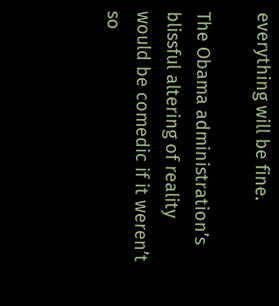everything will be fine.

The Obama administration’s blissful altering of reality would be comedic if it weren’t so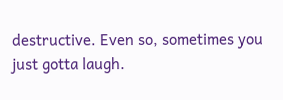destructive. Even so, sometimes you just gotta laugh.